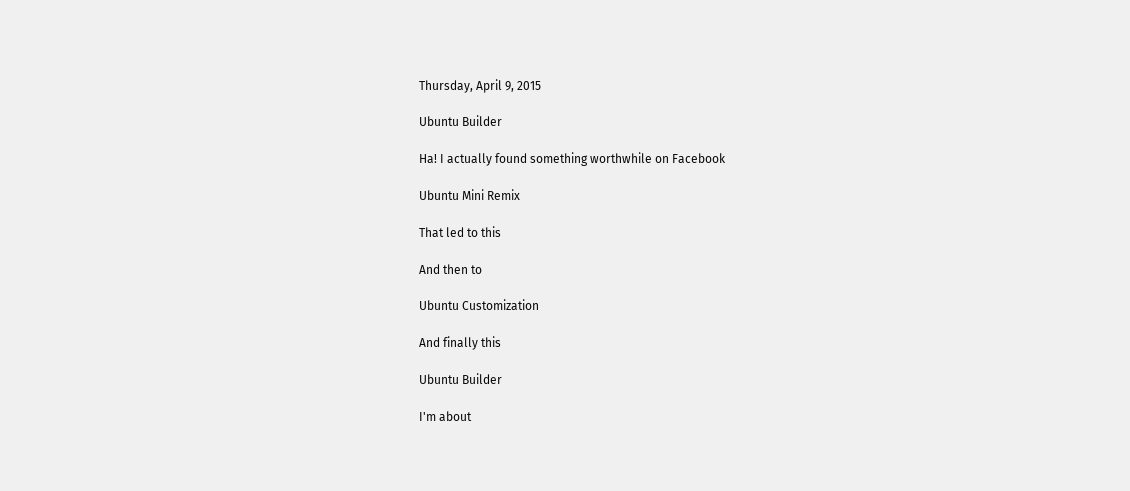Thursday, April 9, 2015

Ubuntu Builder

Ha! I actually found something worthwhile on Facebook

Ubuntu Mini Remix

That led to this

And then to

Ubuntu Customization

And finally this

Ubuntu Builder

I'm about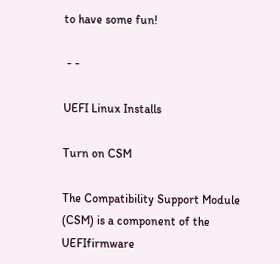to have some fun!

 - -

UEFI Linux Installs

Turn on CSM

The Compatibility Support Module (CSM) is a component of the UEFIfirmware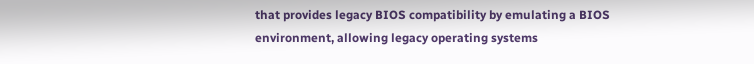that provides legacy BIOS compatibility by emulating a BIOS environment, allowing legacy operating systems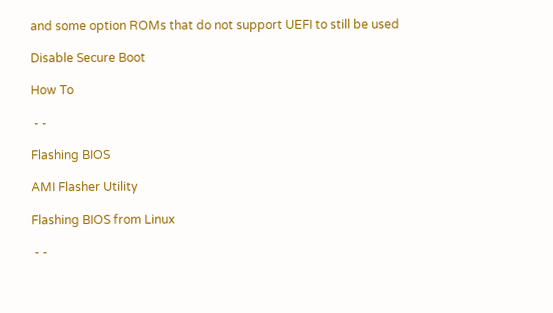and some option ROMs that do not support UEFI to still be used

Disable Secure Boot

How To

 - -

Flashing BIOS

AMI Flasher Utility

Flashing BIOS from Linux

 - -